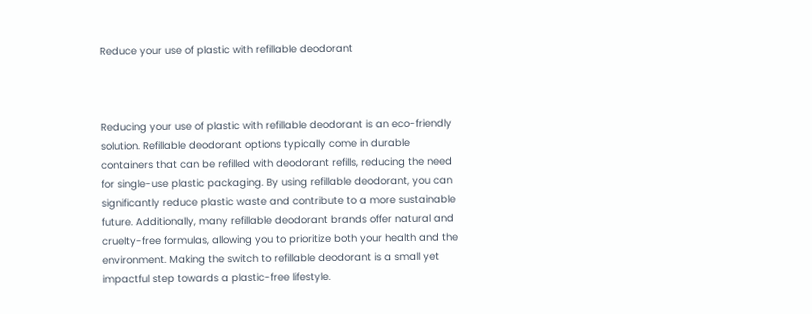Reduce your use of plastic with refillable deodorant



Reducing your use of plastic with refillable deodorant is an eco-friendly solution. Refillable deodorant options typically come in durable containers that can be refilled with deodorant refills, reducing the need for single-use plastic packaging. By using refillable deodorant, you can significantly reduce plastic waste and contribute to a more sustainable future. Additionally, many refillable deodorant brands offer natural and cruelty-free formulas, allowing you to prioritize both your health and the environment. Making the switch to refillable deodorant is a small yet impactful step towards a plastic-free lifestyle.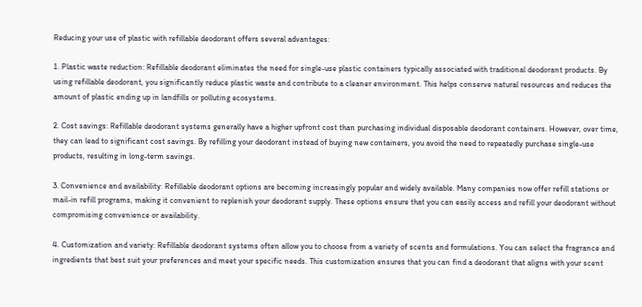Reducing your use of plastic with refillable deodorant offers several advantages:

1. Plastic waste reduction: Refillable deodorant eliminates the need for single-use plastic containers typically associated with traditional deodorant products. By using refillable deodorant, you significantly reduce plastic waste and contribute to a cleaner environment. This helps conserve natural resources and reduces the amount of plastic ending up in landfills or polluting ecosystems.

2. Cost savings: Refillable deodorant systems generally have a higher upfront cost than purchasing individual disposable deodorant containers. However, over time, they can lead to significant cost savings. By refilling your deodorant instead of buying new containers, you avoid the need to repeatedly purchase single-use products, resulting in long-term savings.

3. Convenience and availability: Refillable deodorant options are becoming increasingly popular and widely available. Many companies now offer refill stations or mail-in refill programs, making it convenient to replenish your deodorant supply. These options ensure that you can easily access and refill your deodorant without compromising convenience or availability.

4. Customization and variety: Refillable deodorant systems often allow you to choose from a variety of scents and formulations. You can select the fragrance and ingredients that best suit your preferences and meet your specific needs. This customization ensures that you can find a deodorant that aligns with your scent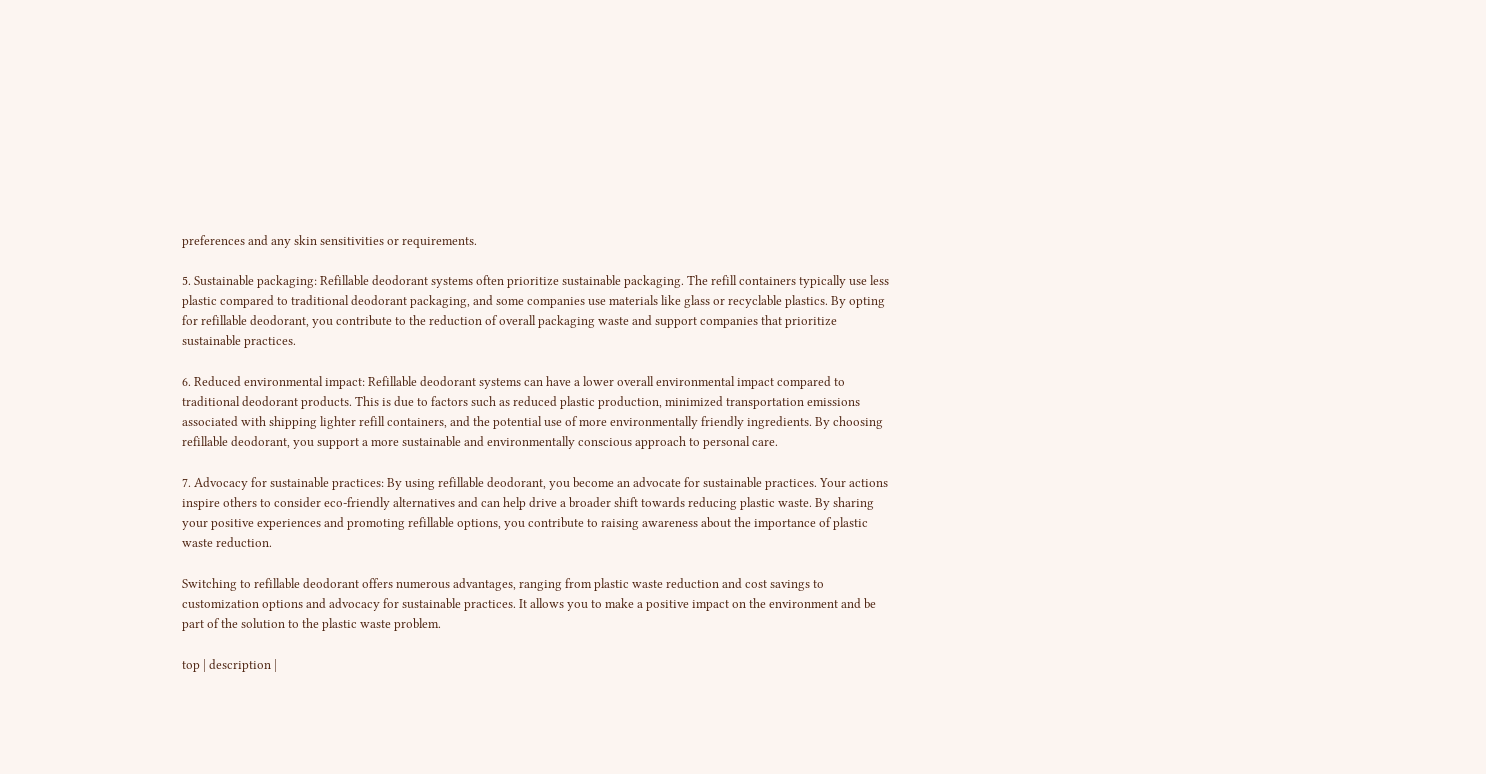preferences and any skin sensitivities or requirements.

5. Sustainable packaging: Refillable deodorant systems often prioritize sustainable packaging. The refill containers typically use less plastic compared to traditional deodorant packaging, and some companies use materials like glass or recyclable plastics. By opting for refillable deodorant, you contribute to the reduction of overall packaging waste and support companies that prioritize sustainable practices.

6. Reduced environmental impact: Refillable deodorant systems can have a lower overall environmental impact compared to traditional deodorant products. This is due to factors such as reduced plastic production, minimized transportation emissions associated with shipping lighter refill containers, and the potential use of more environmentally friendly ingredients. By choosing refillable deodorant, you support a more sustainable and environmentally conscious approach to personal care.

7. Advocacy for sustainable practices: By using refillable deodorant, you become an advocate for sustainable practices. Your actions inspire others to consider eco-friendly alternatives and can help drive a broader shift towards reducing plastic waste. By sharing your positive experiences and promoting refillable options, you contribute to raising awareness about the importance of plastic waste reduction.

Switching to refillable deodorant offers numerous advantages, ranging from plastic waste reduction and cost savings to customization options and advocacy for sustainable practices. It allows you to make a positive impact on the environment and be part of the solution to the plastic waste problem.

top | description |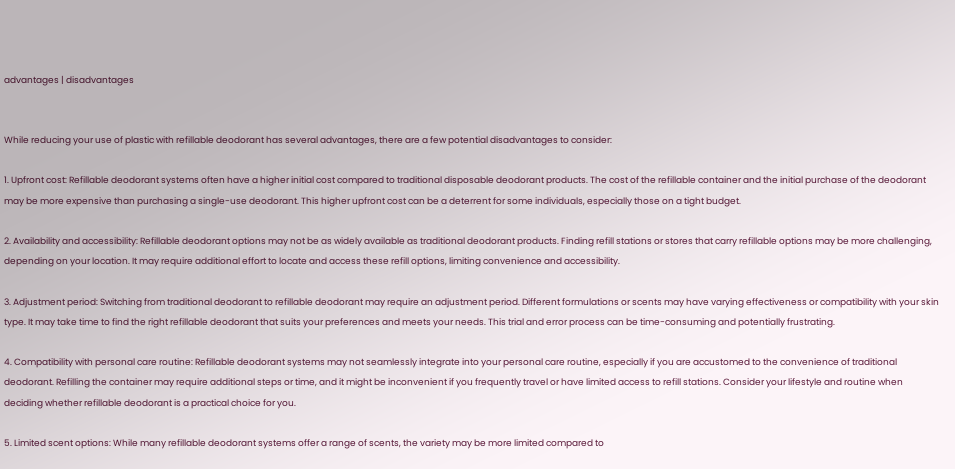advantages | disadvantages


While reducing your use of plastic with refillable deodorant has several advantages, there are a few potential disadvantages to consider:

1. Upfront cost: Refillable deodorant systems often have a higher initial cost compared to traditional disposable deodorant products. The cost of the refillable container and the initial purchase of the deodorant may be more expensive than purchasing a single-use deodorant. This higher upfront cost can be a deterrent for some individuals, especially those on a tight budget.

2. Availability and accessibility: Refillable deodorant options may not be as widely available as traditional deodorant products. Finding refill stations or stores that carry refillable options may be more challenging, depending on your location. It may require additional effort to locate and access these refill options, limiting convenience and accessibility.

3. Adjustment period: Switching from traditional deodorant to refillable deodorant may require an adjustment period. Different formulations or scents may have varying effectiveness or compatibility with your skin type. It may take time to find the right refillable deodorant that suits your preferences and meets your needs. This trial and error process can be time-consuming and potentially frustrating.

4. Compatibility with personal care routine: Refillable deodorant systems may not seamlessly integrate into your personal care routine, especially if you are accustomed to the convenience of traditional deodorant. Refilling the container may require additional steps or time, and it might be inconvenient if you frequently travel or have limited access to refill stations. Consider your lifestyle and routine when deciding whether refillable deodorant is a practical choice for you.

5. Limited scent options: While many refillable deodorant systems offer a range of scents, the variety may be more limited compared to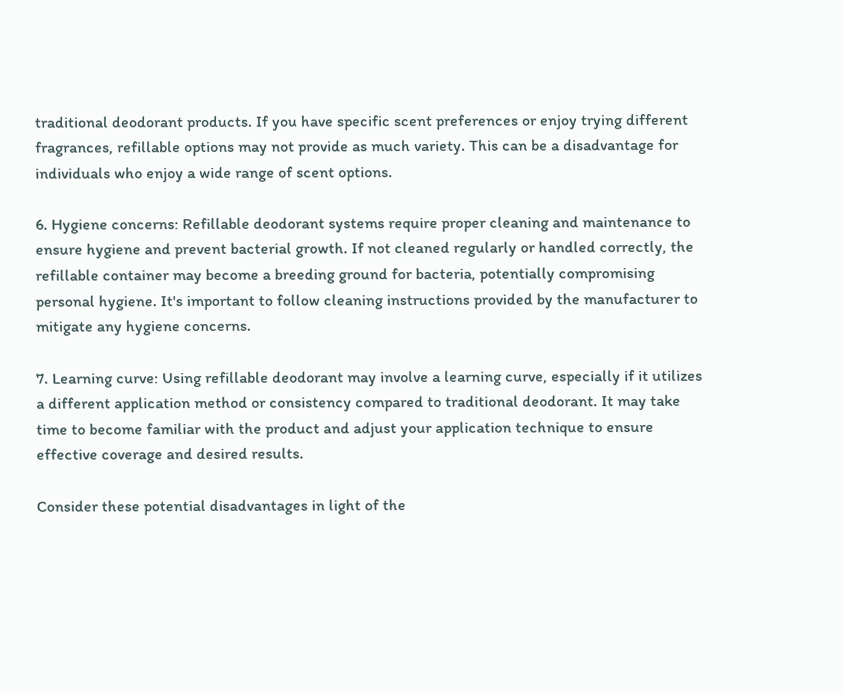traditional deodorant products. If you have specific scent preferences or enjoy trying different fragrances, refillable options may not provide as much variety. This can be a disadvantage for individuals who enjoy a wide range of scent options.

6. Hygiene concerns: Refillable deodorant systems require proper cleaning and maintenance to ensure hygiene and prevent bacterial growth. If not cleaned regularly or handled correctly, the refillable container may become a breeding ground for bacteria, potentially compromising personal hygiene. It's important to follow cleaning instructions provided by the manufacturer to mitigate any hygiene concerns.

7. Learning curve: Using refillable deodorant may involve a learning curve, especially if it utilizes a different application method or consistency compared to traditional deodorant. It may take time to become familiar with the product and adjust your application technique to ensure effective coverage and desired results.

Consider these potential disadvantages in light of the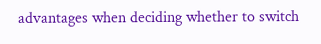advantages when deciding whether to switch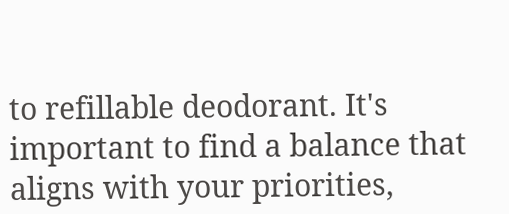to refillable deodorant. It's important to find a balance that aligns with your priorities,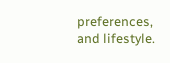preferences, and lifestyle.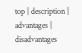top | description | advantages | disadvantages